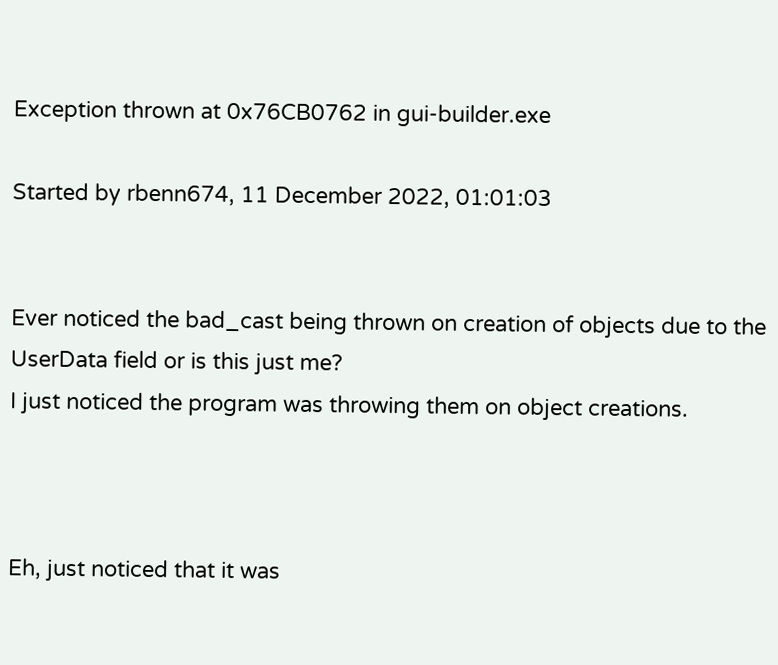Exception thrown at 0x76CB0762 in gui-builder.exe

Started by rbenn674, 11 December 2022, 01:01:03


Ever noticed the bad_cast being thrown on creation of objects due to the UserData field or is this just me?
I just noticed the program was throwing them on object creations.



Eh, just noticed that it was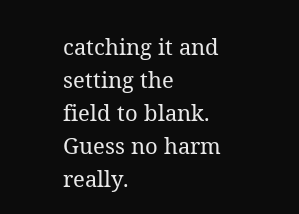catching it and setting the field to blank. Guess no harm really.